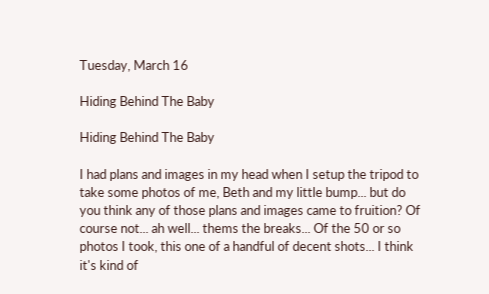Tuesday, March 16

Hiding Behind The Baby

Hiding Behind The Baby

I had plans and images in my head when I setup the tripod to take some photos of me, Beth and my little bump... but do you think any of those plans and images came to fruition? Of course not... ah well... thems the breaks... Of the 50 or so photos I took, this one of a handful of decent shots... I think it's kind of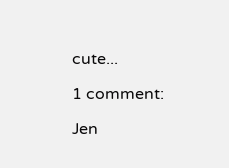cute...

1 comment:

Jen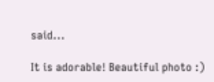said...

It is adorable! Beautiful photo :)